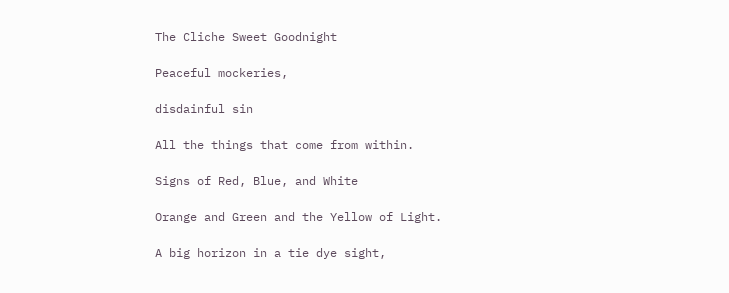The Cliche Sweet Goodnight

Peaceful mockeries,

disdainful sin

All the things that come from within.

Signs of Red, Blue, and White

Orange and Green and the Yellow of Light.

A big horizon in a tie dye sight,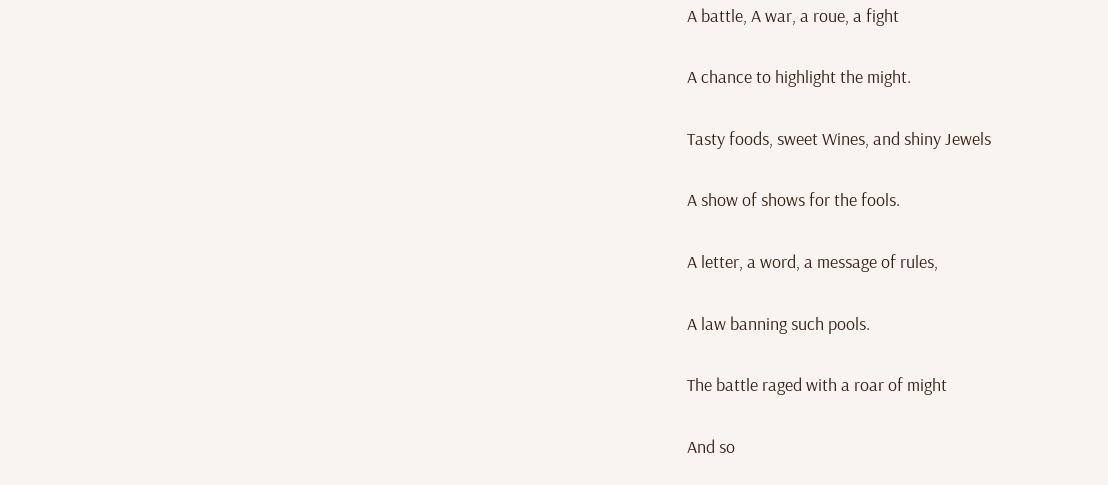A battle, A war, a roue, a fight

A chance to highlight the might.

Tasty foods, sweet Wines, and shiny Jewels

A show of shows for the fools.

A letter, a word, a message of rules,

A law banning such pools.

The battle raged with a roar of might

And so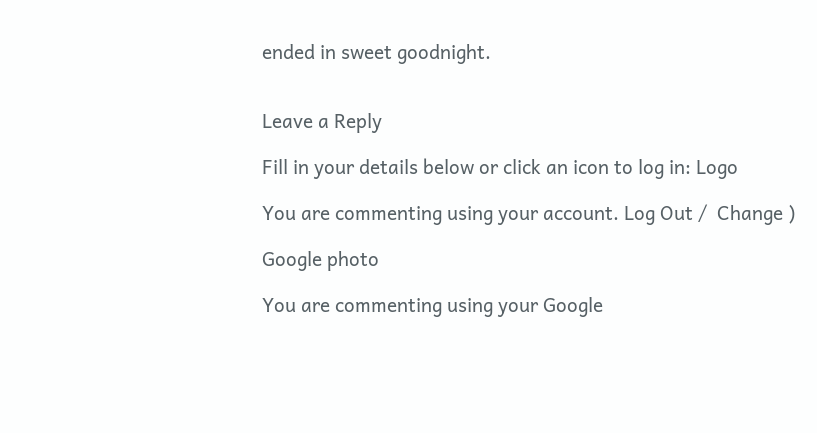ended in sweet goodnight.


Leave a Reply

Fill in your details below or click an icon to log in: Logo

You are commenting using your account. Log Out /  Change )

Google photo

You are commenting using your Google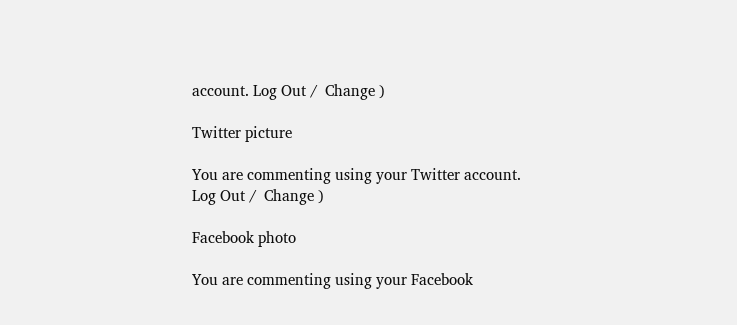account. Log Out /  Change )

Twitter picture

You are commenting using your Twitter account. Log Out /  Change )

Facebook photo

You are commenting using your Facebook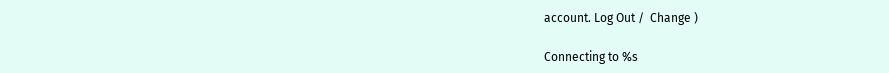account. Log Out /  Change )

Connecting to %s